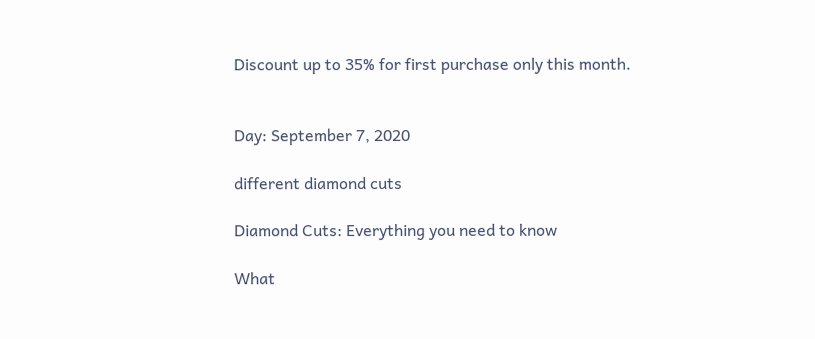Discount up to 35% for first purchase only this month.


Day: September 7, 2020

different diamond cuts

Diamond Cuts: Everything you need to know

What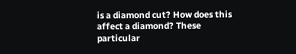is a diamond cut? How does this affect a diamond? These particular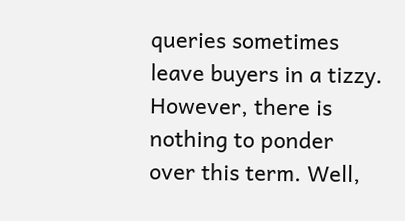queries sometimes leave buyers in a tizzy. However, there is nothing to ponder over this term. Well,